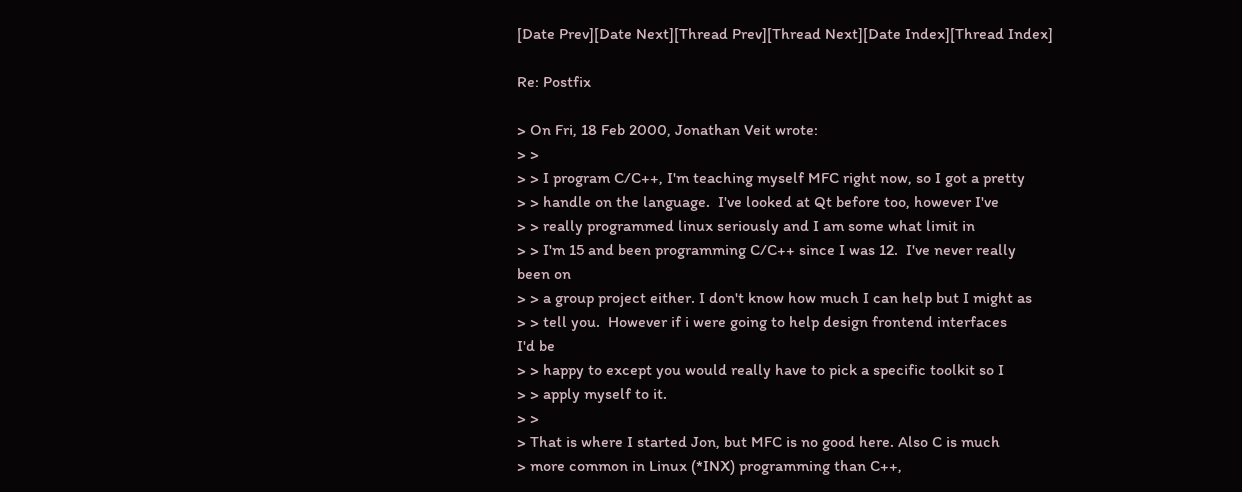[Date Prev][Date Next][Thread Prev][Thread Next][Date Index][Thread Index]

Re: Postfix

> On Fri, 18 Feb 2000, Jonathan Veit wrote:
> >
> > I program C/C++, I'm teaching myself MFC right now, so I got a pretty
> > handle on the language.  I've looked at Qt before too, however I've
> > really programmed linux seriously and I am some what limit in
> > I'm 15 and been programming C/C++ since I was 12.  I've never really
been on
> > a group project either. I don't know how much I can help but I might as
> > tell you.  However if i were going to help design frontend interfaces
I'd be
> > happy to except you would really have to pick a specific toolkit so I
> > apply myself to it.
> >
> That is where I started Jon, but MFC is no good here. Also C is much
> more common in Linux (*INX) programming than C++,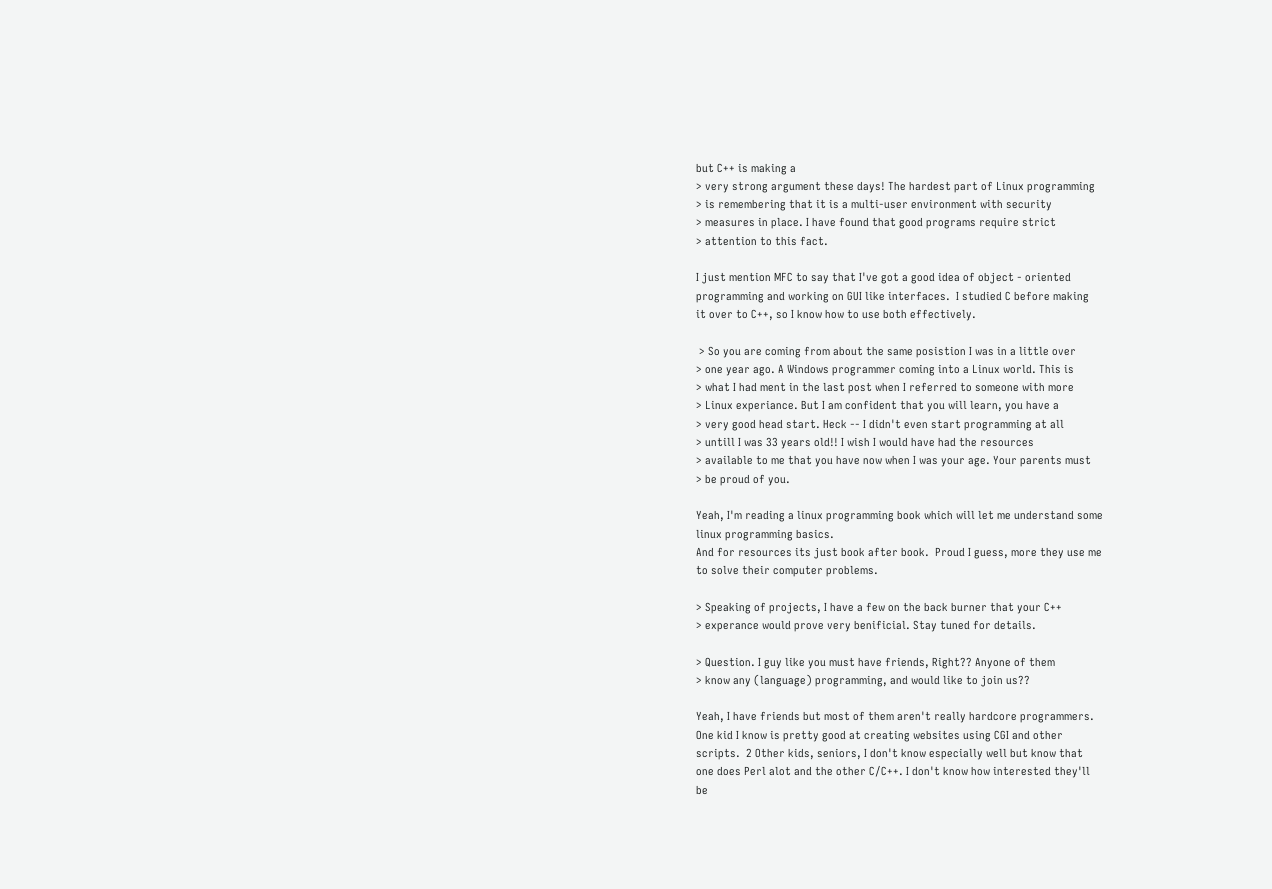but C++ is making a
> very strong argument these days! The hardest part of Linux programming
> is remembering that it is a multi-user environment with security
> measures in place. I have found that good programs require strict
> attention to this fact.

I just mention MFC to say that I've got a good idea of object - oriented
programming and working on GUI like interfaces.  I studied C before making
it over to C++, so I know how to use both effectively.

 > So you are coming from about the same posistion I was in a little over
> one year ago. A Windows programmer coming into a Linux world. This is
> what I had ment in the last post when I referred to someone with more
> Linux experiance. But I am confident that you will learn, you have a
> very good head start. Heck -- I didn't even start programming at all
> untill I was 33 years old!! I wish I would have had the resources
> available to me that you have now when I was your age. Your parents must
> be proud of you.

Yeah, I'm reading a linux programming book which will let me understand some
linux programming basics.
And for resources its just book after book.  Proud I guess, more they use me
to solve their computer problems.

> Speaking of projects, I have a few on the back burner that your C++
> experance would prove very benificial. Stay tuned for details.

> Question. I guy like you must have friends, Right?? Anyone of them
> know any (language) programming, and would like to join us??

Yeah, I have friends but most of them aren't really hardcore programmers.
One kid I know is pretty good at creating websites using CGI and other
scripts.  2 Other kids, seniors, I don't know especially well but know that
one does Perl alot and the other C/C++. I don't know how interested they'll
be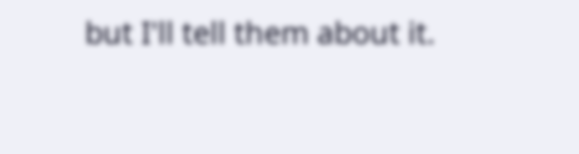but I'll tell them about it.